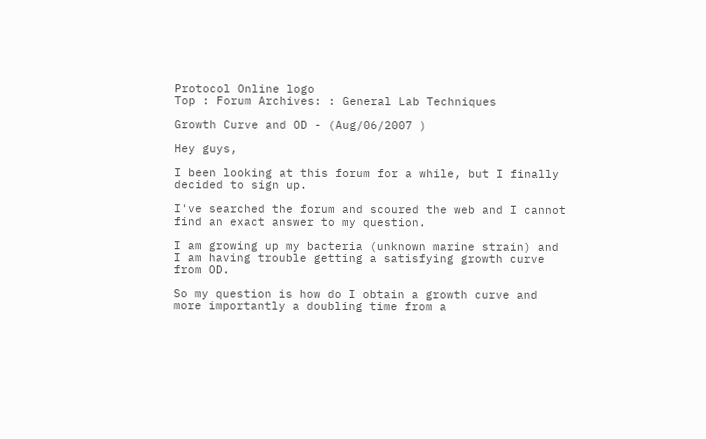Protocol Online logo
Top : Forum Archives: : General Lab Techniques

Growth Curve and OD - (Aug/06/2007 )

Hey guys,

I been looking at this forum for a while, but I finally decided to sign up.

I've searched the forum and scoured the web and I cannot find an exact answer to my question.

I am growing up my bacteria (unknown marine strain) and I am having trouble getting a satisfying growth curve from OD.

So my question is how do I obtain a growth curve and more importantly a doubling time from a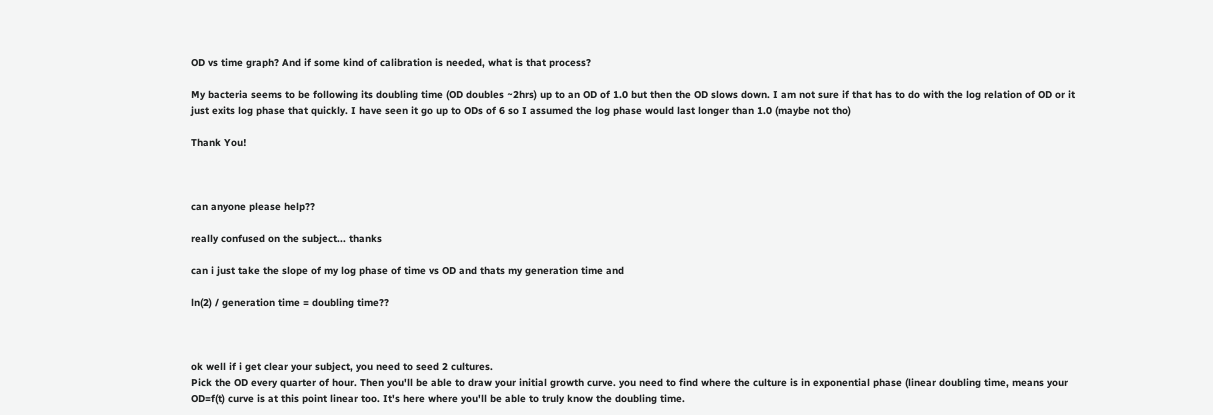OD vs time graph? And if some kind of calibration is needed, what is that process?

My bacteria seems to be following its doubling time (OD doubles ~2hrs) up to an OD of 1.0 but then the OD slows down. I am not sure if that has to do with the log relation of OD or it just exits log phase that quickly. I have seen it go up to ODs of 6 so I assumed the log phase would last longer than 1.0 (maybe not tho)

Thank You!



can anyone please help??

really confused on the subject... thanks

can i just take the slope of my log phase of time vs OD and thats my generation time and

ln(2) / generation time = doubling time??



ok well if i get clear your subject, you need to seed 2 cultures.
Pick the OD every quarter of hour. Then you'll be able to draw your initial growth curve. you need to find where the culture is in exponential phase (linear doubling time, means your OD=f(t) curve is at this point linear too. It's here where you'll be able to truly know the doubling time.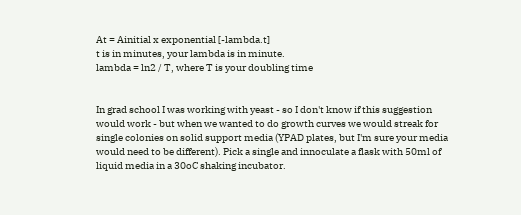At = Ainitial x exponential [-lambda.t]
t is in minutes, your lambda is in minute.
lambda = ln2 / T, where T is your doubling time


In grad school I was working with yeast - so I don't know if this suggestion would work - but when we wanted to do growth curves we would streak for single colonies on solid support media (YPAD plates, but I'm sure your media would need to be different). Pick a single and innoculate a flask with 50ml of liquid media in a 30oC shaking incubator.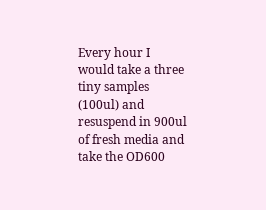Every hour I would take a three tiny samples (100ul) and resuspend in 900ul of fresh media and take the OD600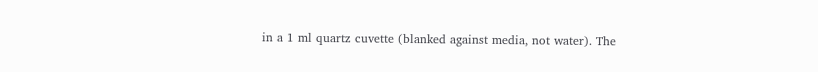in a 1 ml quartz cuvette (blanked against media, not water). The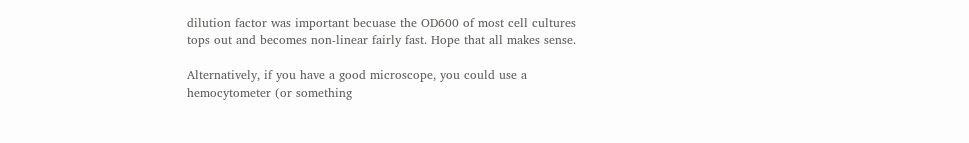dilution factor was important becuase the OD600 of most cell cultures tops out and becomes non-linear fairly fast. Hope that all makes sense.

Alternatively, if you have a good microscope, you could use a hemocytometer (or something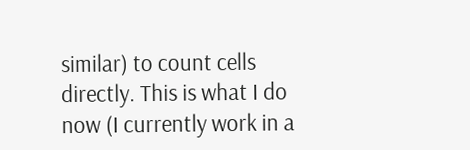similar) to count cells directly. This is what I do now (I currently work in a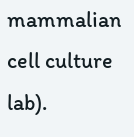mammalian cell culture lab).